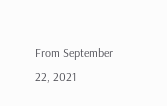From September 22, 2021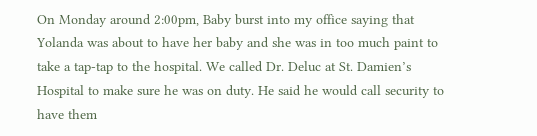On Monday around 2:00pm, Baby burst into my office saying that Yolanda was about to have her baby and she was in too much paint to take a tap-tap to the hospital. We called Dr. Deluc at St. Damien’s Hospital to make sure he was on duty. He said he would call security to have them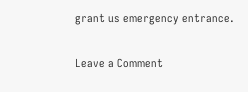grant us emergency entrance.

Leave a Comment